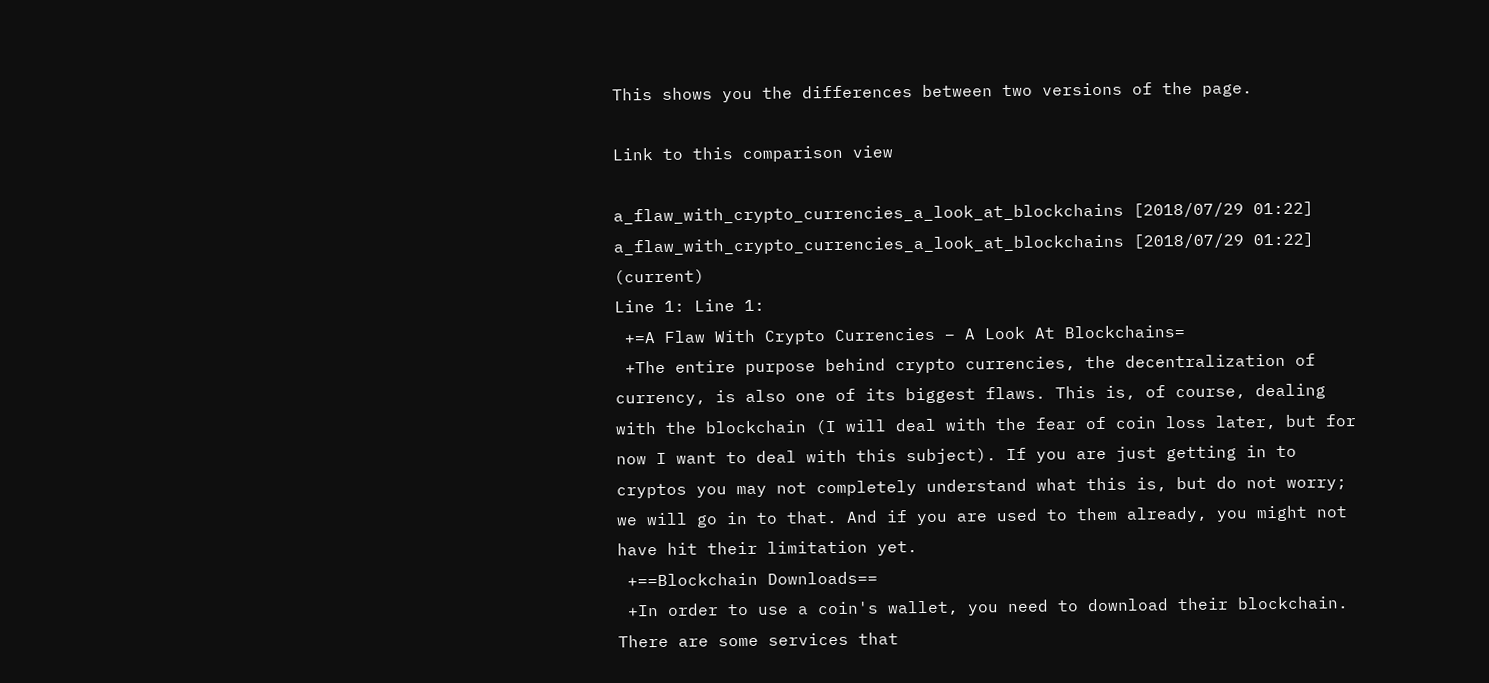This shows you the differences between two versions of the page.

Link to this comparison view

a_flaw_with_crypto_currencies_a_look_at_blockchains [2018/07/29 01:22]
a_flaw_with_crypto_currencies_a_look_at_blockchains [2018/07/29 01:22] (current)
Line 1: Line 1:
 +=A Flaw With Crypto Currencies – A Look At Blockchains=
 +The entire purpose behind crypto currencies, the decentralization of currency, is also one of its biggest flaws. This is, of course, dealing with the blockchain (I will deal with the fear of coin loss later, but for now I want to deal with this subject). If you are just getting in to cryptos you may not completely understand what this is, but do not worry; we will go in to that. And if you are used to them already, you might not have hit their limitation yet.
 +==Blockchain Downloads==
 +In order to use a coin's wallet, you need to download their blockchain. There are some services that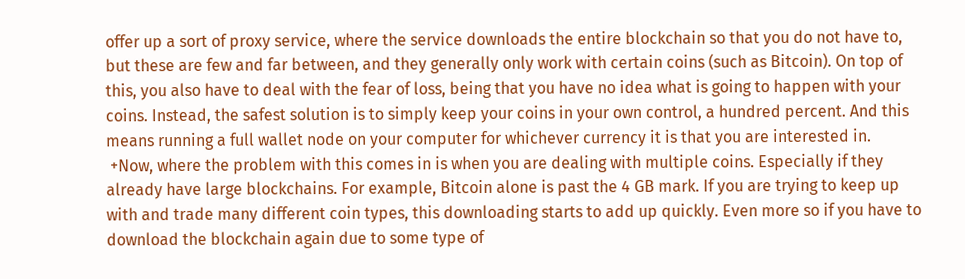offer up a sort of proxy service, where the service downloads the entire blockchain so that you do not have to, but these are few and far between, and they generally only work with certain coins (such as Bitcoin). On top of this, you also have to deal with the fear of loss, being that you have no idea what is going to happen with your coins. Instead, the safest solution is to simply keep your coins in your own control, a hundred percent. And this means running a full wallet node on your computer for whichever currency it is that you are interested in.
 +Now, where the problem with this comes in is when you are dealing with multiple coins. Especially if they already have large blockchains. For example, Bitcoin alone is past the 4 GB mark. If you are trying to keep up with and trade many different coin types, this downloading starts to add up quickly. Even more so if you have to download the blockchain again due to some type of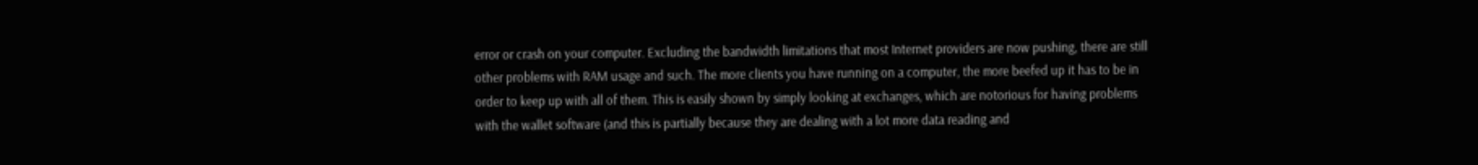error or crash on your computer. Excluding the bandwidth limitations that most Internet providers are now pushing, there are still other problems with RAM usage and such. The more clients you have running on a computer, the more beefed up it has to be in order to keep up with all of them. This is easily shown by simply looking at exchanges, which are notorious for having problems with the wallet software (and this is partially because they are dealing with a lot more data reading and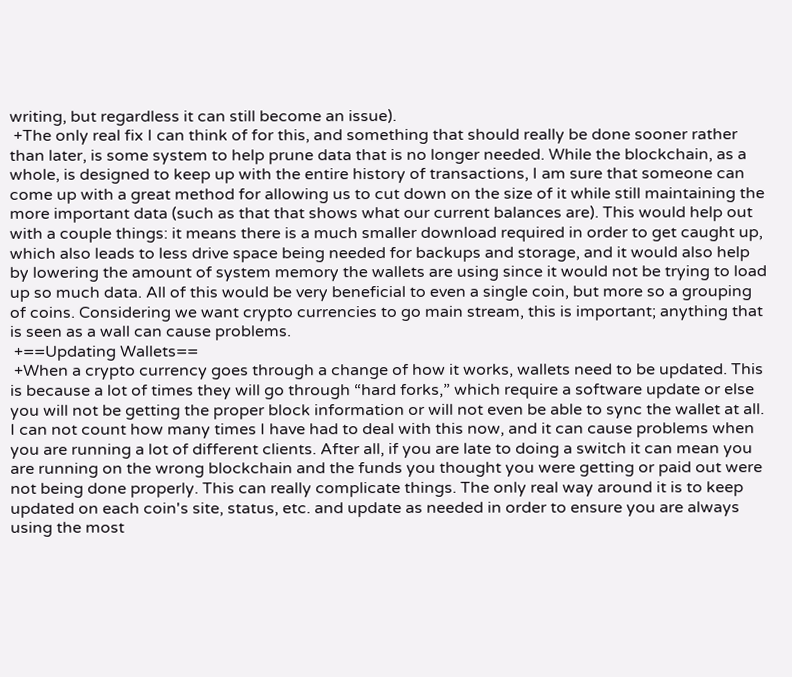writing, but regardless it can still become an issue).
 +The only real fix I can think of for this, and something that should really be done sooner rather than later, is some system to help prune data that is no longer needed. While the blockchain, as a whole, is designed to keep up with the entire history of transactions, I am sure that someone can come up with a great method for allowing us to cut down on the size of it while still maintaining the more important data (such as that that shows what our current balances are). This would help out with a couple things: it means there is a much smaller download required in order to get caught up, which also leads to less drive space being needed for backups and storage, and it would also help by lowering the amount of system memory the wallets are using since it would not be trying to load up so much data. All of this would be very beneficial to even a single coin, but more so a grouping of coins. Considering we want crypto currencies to go main stream, this is important; anything that is seen as a wall can cause problems.
 +==Updating Wallets==
 +When a crypto currency goes through a change of how it works, wallets need to be updated. This is because a lot of times they will go through “hard forks,” which require a software update or else you will not be getting the proper block information or will not even be able to sync the wallet at all. I can not count how many times I have had to deal with this now, and it can cause problems when you are running a lot of different clients. After all, if you are late to doing a switch it can mean you are running on the wrong blockchain and the funds you thought you were getting or paid out were not being done properly. This can really complicate things. The only real way around it is to keep updated on each coin's site, status, etc. and update as needed in order to ensure you are always using the most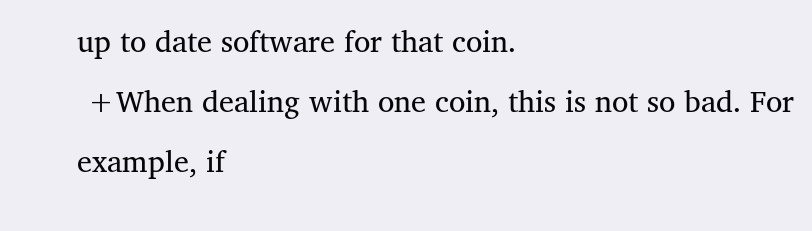up to date software for that coin.
 +When dealing with one coin, this is not so bad. For example, if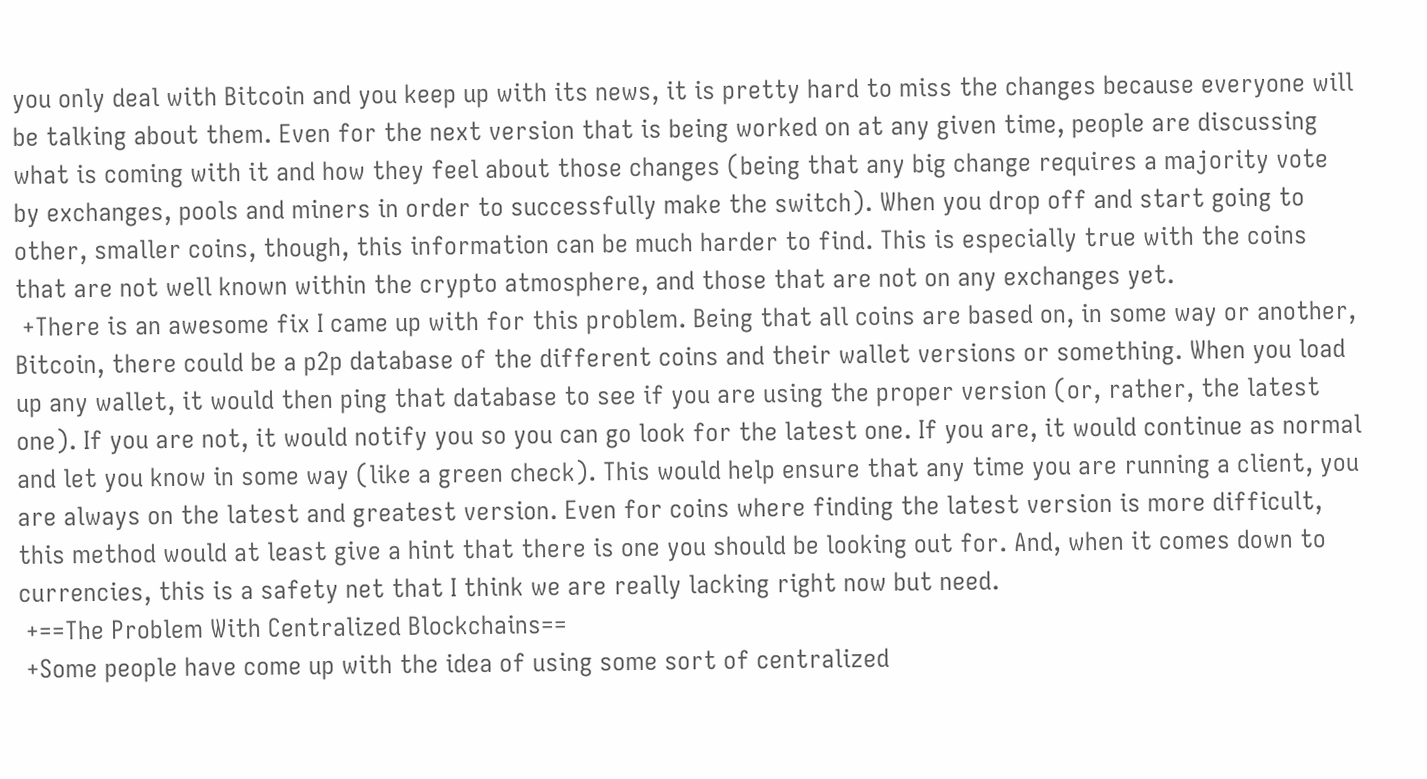you only deal with Bitcoin and you keep up with its news, it is pretty hard to miss the changes because everyone will be talking about them. Even for the next version that is being worked on at any given time, people are discussing what is coming with it and how they feel about those changes (being that any big change requires a majority vote by exchanges, pools and miners in order to successfully make the switch). When you drop off and start going to other, smaller coins, though, this information can be much harder to find. This is especially true with the coins that are not well known within the crypto atmosphere, and those that are not on any exchanges yet.
 +There is an awesome fix I came up with for this problem. Being that all coins are based on, in some way or another, Bitcoin, there could be a p2p database of the different coins and their wallet versions or something. When you load up any wallet, it would then ping that database to see if you are using the proper version (or, rather, the latest one). If you are not, it would notify you so you can go look for the latest one. If you are, it would continue as normal and let you know in some way (like a green check). This would help ensure that any time you are running a client, you are always on the latest and greatest version. Even for coins where finding the latest version is more difficult, this method would at least give a hint that there is one you should be looking out for. And, when it comes down to currencies, this is a safety net that I think we are really lacking right now but need.
 +==The Problem With Centralized Blockchains==
 +Some people have come up with the idea of using some sort of centralized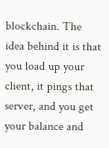blockchain. The idea behind it is that you load up your client, it pings that server, and you get your balance and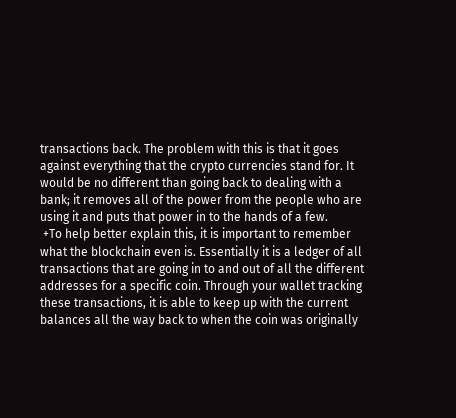transactions back. The problem with this is that it goes against everything that the crypto currencies stand for. It would be no different than going back to dealing with a bank; it removes all of the power from the people who are using it and puts that power in to the hands of a few.
 +To help better explain this, it is important to remember what the blockchain even is. Essentially it is a ledger of all transactions that are going in to and out of all the different addresses for a specific coin. Through your wallet tracking these transactions, it is able to keep up with the current balances all the way back to when the coin was originally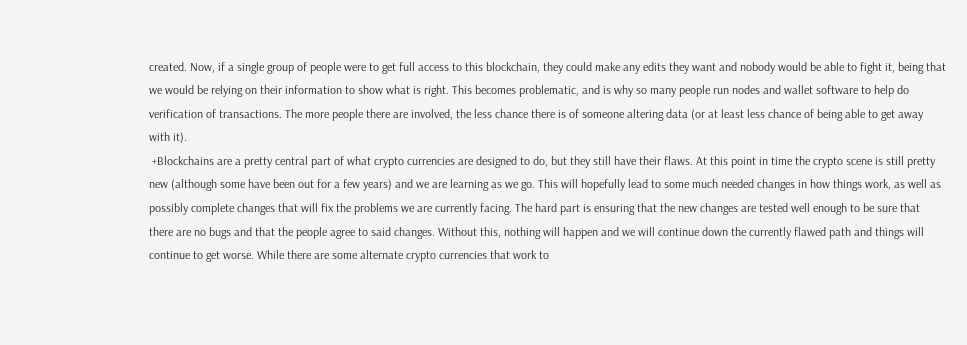created. Now, if a single group of people were to get full access to this blockchain, they could make any edits they want and nobody would be able to fight it, being that we would be relying on their information to show what is right. This becomes problematic, and is why so many people run nodes and wallet software to help do verification of transactions. The more people there are involved, the less chance there is of someone altering data (or at least less chance of being able to get away with it).
 +Blockchains are a pretty central part of what crypto currencies are designed to do, but they still have their flaws. At this point in time the crypto scene is still pretty new (although some have been out for a few years) and we are learning as we go. This will hopefully lead to some much needed changes in how things work, as well as possibly complete changes that will fix the problems we are currently facing. The hard part is ensuring that the new changes are tested well enough to be sure that there are no bugs and that the people agree to said changes. Without this, nothing will happen and we will continue down the currently flawed path and things will continue to get worse. While there are some alternate crypto currencies that work to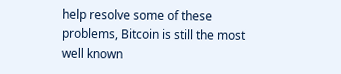help resolve some of these problems, Bitcoin is still the most well known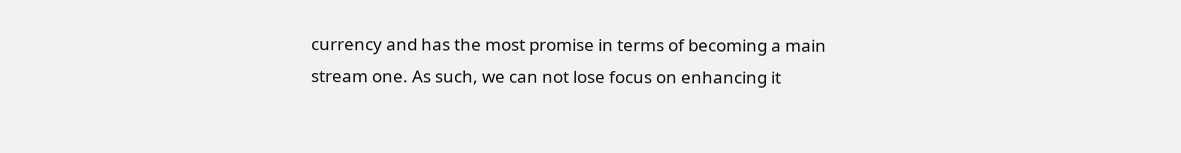currency and has the most promise in terms of becoming a main stream one. As such, we can not lose focus on enhancing it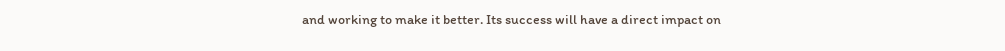and working to make it better. Its success will have a direct impact on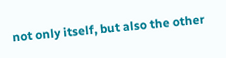not only itself, but also the other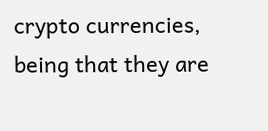crypto currencies, being that they are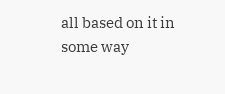all based on it in some way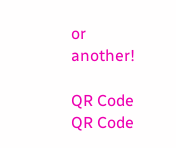or another!

QR Code
QR Code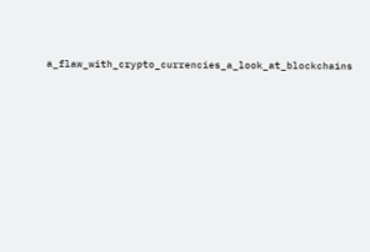a_flaw_with_crypto_currencies_a_look_at_blockchains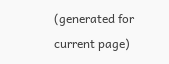(generated for current page)